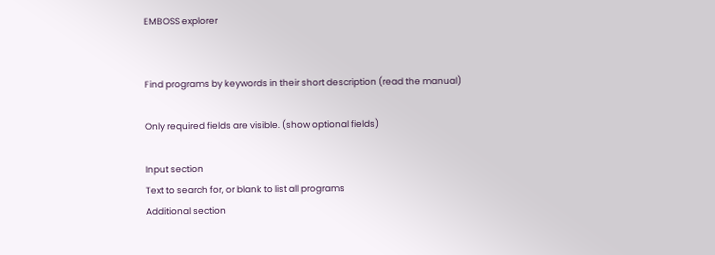EMBOSS explorer


Find programs by keywords in their short description (read the manual)

Only required fields are visible. (show optional fields)

Input section
Text to search for, or blank to list all programs
Additional section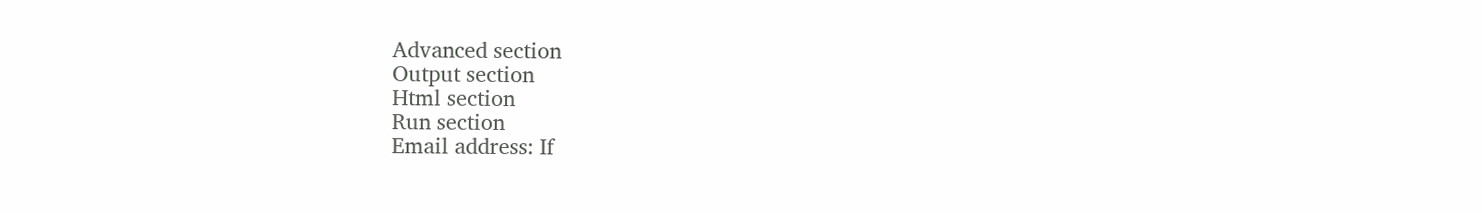Advanced section
Output section
Html section
Run section
Email address: If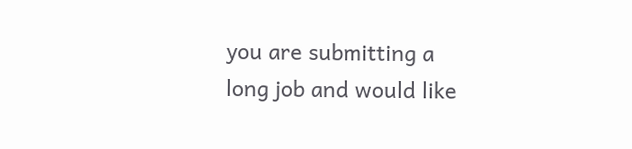you are submitting a long job and would like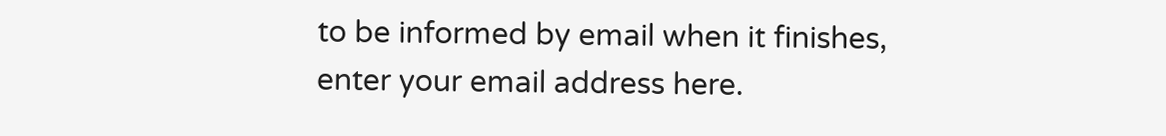to be informed by email when it finishes, enter your email address here.